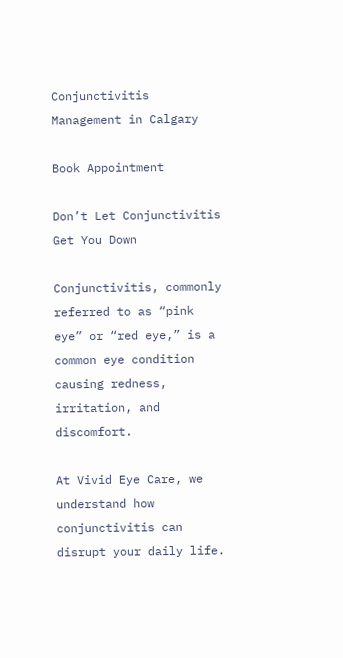Conjunctivitis Management in Calgary

Book Appointment

Don’t Let Conjunctivitis Get You Down

Conjunctivitis, commonly referred to as “pink eye” or “red eye,” is a common eye condition causing redness, irritation, and discomfort.

At Vivid Eye Care, we understand how conjunctivitis can disrupt your daily life.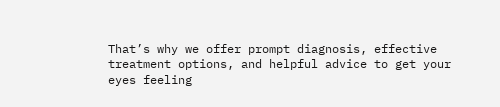That’s why we offer prompt diagnosis, effective treatment options, and helpful advice to get your eyes feeling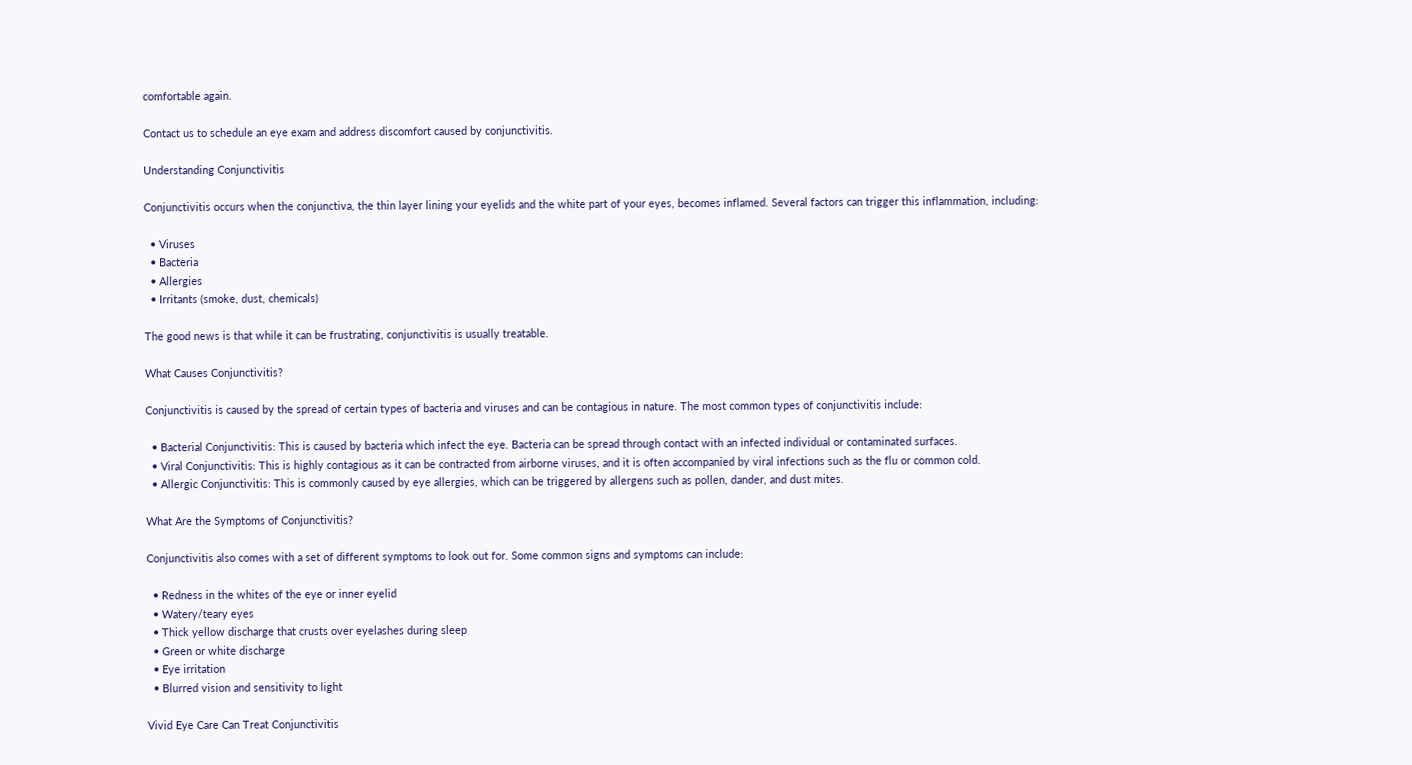comfortable again.

Contact us to schedule an eye exam and address discomfort caused by conjunctivitis.

Understanding Conjunctivitis

Conjunctivitis occurs when the conjunctiva, the thin layer lining your eyelids and the white part of your eyes, becomes inflamed. Several factors can trigger this inflammation, including:

  • Viruses
  • Bacteria
  • Allergies
  • Irritants (smoke, dust, chemicals)

The good news is that while it can be frustrating, conjunctivitis is usually treatable.

What Causes Conjunctivitis?

Conjunctivitis is caused by the spread of certain types of bacteria and viruses and can be contagious in nature. The most common types of conjunctivitis include:

  • Bacterial Conjunctivitis: This is caused by bacteria which infect the eye. Bacteria can be spread through contact with an infected individual or contaminated surfaces.
  • Viral Conjunctivitis: This is highly contagious as it can be contracted from airborne viruses, and it is often accompanied by viral infections such as the flu or common cold.
  • Allergic Conjunctivitis: This is commonly caused by eye allergies, which can be triggered by allergens such as pollen, dander, and dust mites.

What Are the Symptoms of Conjunctivitis?

Conjunctivitis also comes with a set of different symptoms to look out for. Some common signs and symptoms can include:

  • Redness in the whites of the eye or inner eyelid
  • Watery/teary eyes
  • Thick yellow discharge that crusts over eyelashes during sleep
  • Green or white discharge
  • Eye irritation
  • Blurred vision and sensitivity to light

Vivid Eye Care Can Treat Conjunctivitis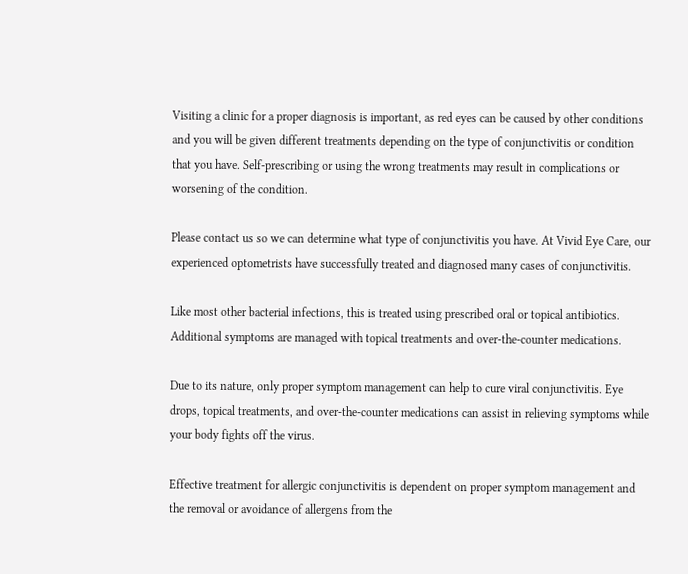Visiting a clinic for a proper diagnosis is important, as red eyes can be caused by other conditions and you will be given different treatments depending on the type of conjunctivitis or condition that you have. Self-prescribing or using the wrong treatments may result in complications or worsening of the condition.

Please contact us so we can determine what type of conjunctivitis you have. At Vivid Eye Care, our experienced optometrists have successfully treated and diagnosed many cases of conjunctivitis.

Like most other bacterial infections, this is treated using prescribed oral or topical antibiotics. Additional symptoms are managed with topical treatments and over-the-counter medications.

Due to its nature, only proper symptom management can help to cure viral conjunctivitis. Eye drops, topical treatments, and over-the-counter medications can assist in relieving symptoms while your body fights off the virus.

Effective treatment for allergic conjunctivitis is dependent on proper symptom management and the removal or avoidance of allergens from the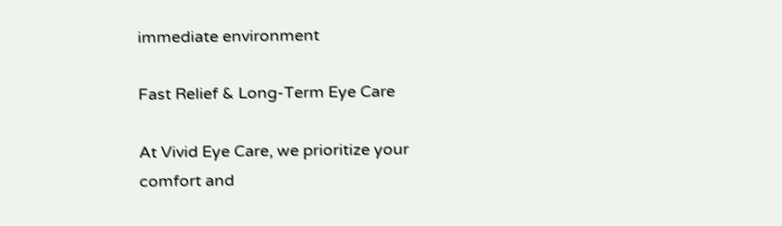immediate environment

Fast Relief & Long-Term Eye Care

At Vivid Eye Care, we prioritize your comfort and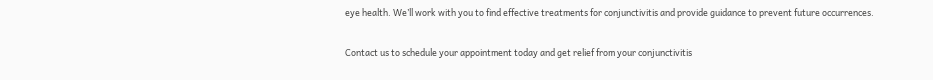eye health. We’ll work with you to find effective treatments for conjunctivitis and provide guidance to prevent future occurrences.

Contact us to schedule your appointment today and get relief from your conjunctivitis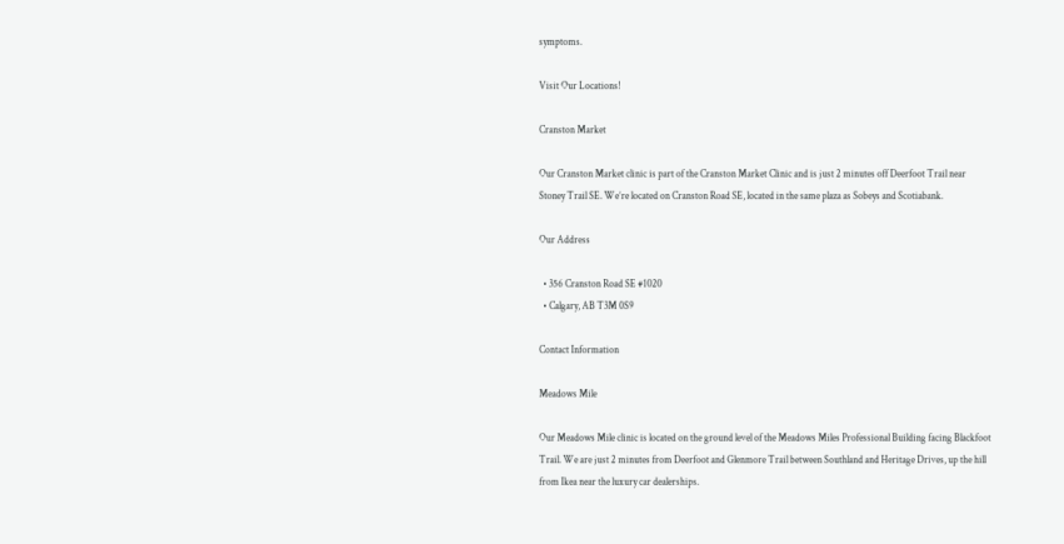symptoms.

Visit Our Locations!

Cranston Market

Our Cranston Market clinic is part of the Cranston Market Clinic and is just 2 minutes off Deerfoot Trail near Stoney Trail SE. We’re located on Cranston Road SE, located in the same plaza as Sobeys and Scotiabank.

Our Address

  • 356 Cranston Road SE #1020
  • Calgary, AB T3M 0S9

Contact Information

Meadows Mile

Our Meadows Mile clinic is located on the ground level of the Meadows Miles Professional Building facing Blackfoot Trail. We are just 2 minutes from Deerfoot and Glenmore Trail between Southland and Heritage Drives, up the hill from Ikea near the luxury car dealerships.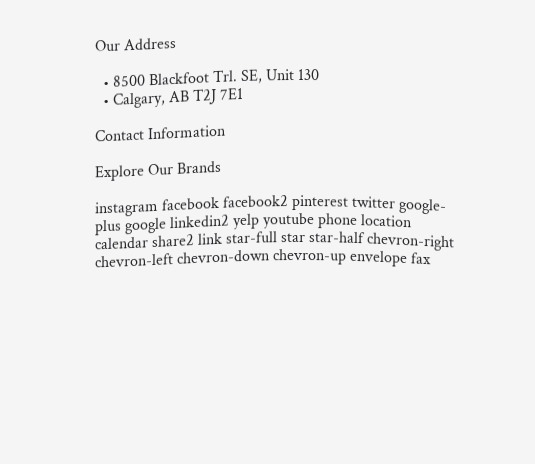Our Address

  • 8500 Blackfoot Trl. SE, Unit 130
  • Calgary, AB T2J 7E1

Contact Information

Explore Our Brands

instagram facebook facebook2 pinterest twitter google-plus google linkedin2 yelp youtube phone location calendar share2 link star-full star star-half chevron-right chevron-left chevron-down chevron-up envelope fax